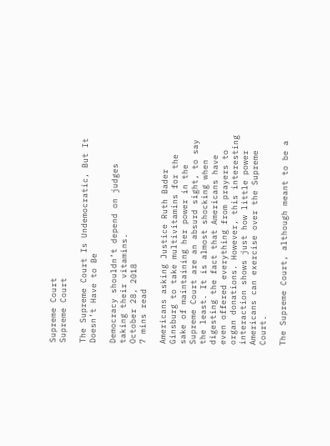Supreme Court
Supreme Court

The Supreme Court Is Undemocratic, But It Doesn’t Have to Be

Democracy shouldn’t depend on judges taking their vitamins.
October 28, 2018
7 mins read

Americans asking Justice Ruth Bader Ginsburg to take multivitamins for the sake of maintaining her power in the Supreme Court are an absurd sight, to say the least. It is almost shocking when digesting the fact that Americans have even offered everything from prayers to organ donations. However, this interesting interaction shows just how little power Americans can exercise over the Supreme Court.

The Supreme Court, although meant to be a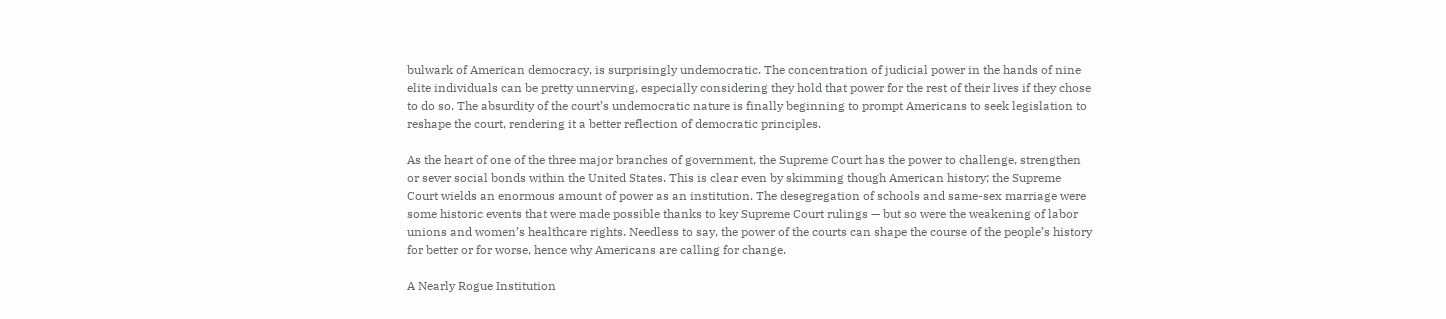bulwark of American democracy, is surprisingly undemocratic. The concentration of judicial power in the hands of nine elite individuals can be pretty unnerving, especially considering they hold that power for the rest of their lives if they chose to do so. The absurdity of the court’s undemocratic nature is finally beginning to prompt Americans to seek legislation to reshape the court, rendering it a better reflection of democratic principles.

As the heart of one of the three major branches of government, the Supreme Court has the power to challenge, strengthen or sever social bonds within the United States. This is clear even by skimming though American history; the Supreme Court wields an enormous amount of power as an institution. The desegregation of schools and same-sex marriage were some historic events that were made possible thanks to key Supreme Court rulings — but so were the weakening of labor unions and women’s healthcare rights. Needless to say, the power of the courts can shape the course of the people’s history for better or for worse, hence why Americans are calling for change.

A Nearly Rogue Institution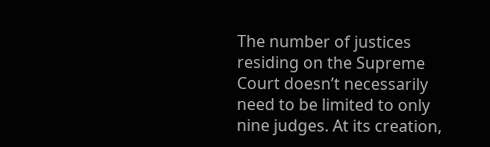The number of justices residing on the Supreme Court doesn’t necessarily need to be limited to only nine judges. At its creation,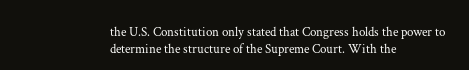the U.S. Constitution only stated that Congress holds the power to determine the structure of the Supreme Court. With the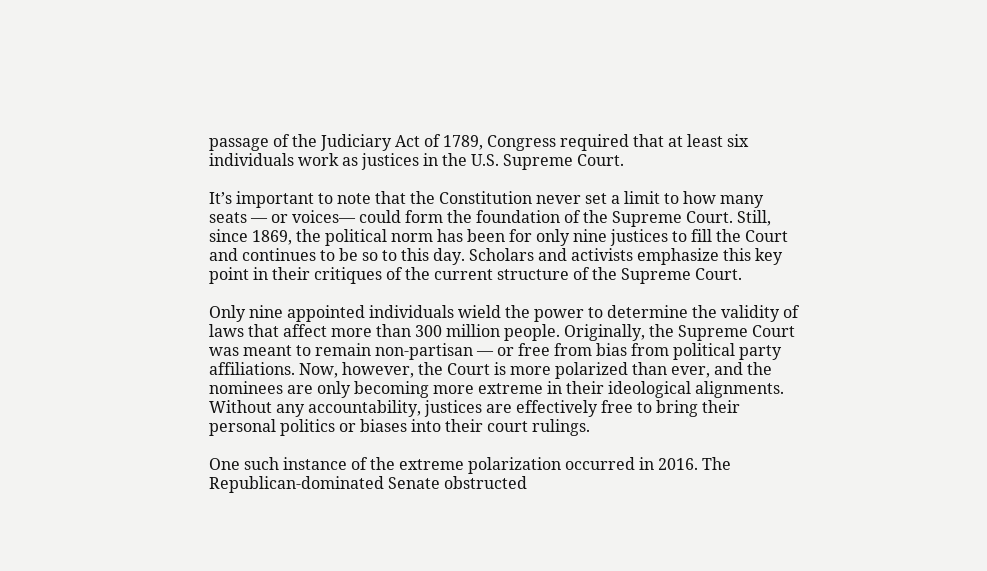passage of the Judiciary Act of 1789, Congress required that at least six individuals work as justices in the U.S. Supreme Court.

It’s important to note that the Constitution never set a limit to how many seats — or voices— could form the foundation of the Supreme Court. Still, since 1869, the political norm has been for only nine justices to fill the Court and continues to be so to this day. Scholars and activists emphasize this key point in their critiques of the current structure of the Supreme Court.

Only nine appointed individuals wield the power to determine the validity of laws that affect more than 300 million people. Originally, the Supreme Court was meant to remain non-partisan — or free from bias from political party affiliations. Now, however, the Court is more polarized than ever, and the nominees are only becoming more extreme in their ideological alignments. Without any accountability, justices are effectively free to bring their personal politics or biases into their court rulings.

One such instance of the extreme polarization occurred in 2016. The Republican-dominated Senate obstructed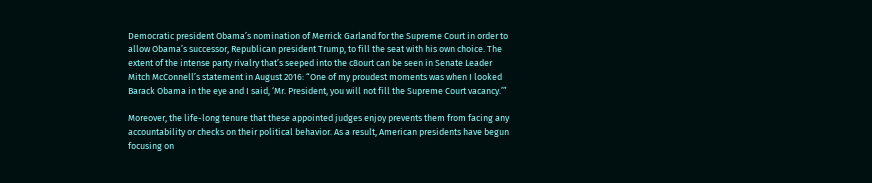Democratic president Obama’s nomination of Merrick Garland for the Supreme Court in order to allow Obama’s successor, Republican president Trump, to fill the seat with his own choice. The extent of the intense party rivalry that’s seeped into the c8ourt can be seen in Senate Leader Mitch McConnell’s statement in August 2016: “One of my proudest moments was when I looked Barack Obama in the eye and I said, ‘Mr. President, you will not fill the Supreme Court vacancy.’”

Moreover, the life-long tenure that these appointed judges enjoy prevents them from facing any accountability or checks on their political behavior. As a result, American presidents have begun focusing on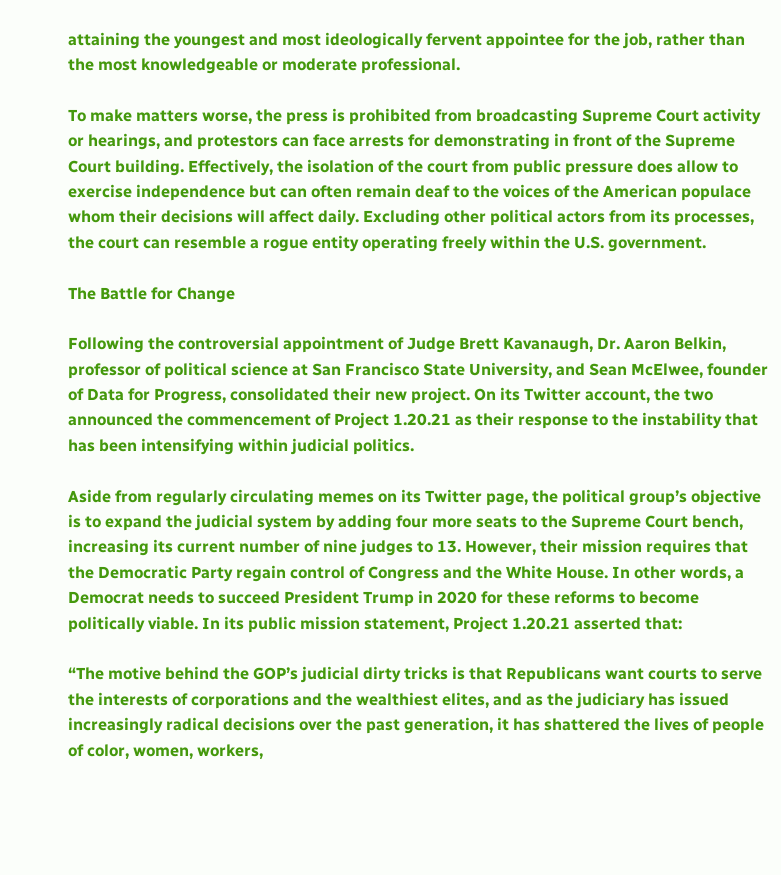attaining the youngest and most ideologically fervent appointee for the job, rather than the most knowledgeable or moderate professional.

To make matters worse, the press is prohibited from broadcasting Supreme Court activity or hearings, and protestors can face arrests for demonstrating in front of the Supreme Court building. Effectively, the isolation of the court from public pressure does allow to exercise independence but can often remain deaf to the voices of the American populace whom their decisions will affect daily. Excluding other political actors from its processes, the court can resemble a rogue entity operating freely within the U.S. government.

The Battle for Change

Following the controversial appointment of Judge Brett Kavanaugh, Dr. Aaron Belkin, professor of political science at San Francisco State University, and Sean McElwee, founder of Data for Progress, consolidated their new project. On its Twitter account, the two announced the commencement of Project 1.20.21 as their response to the instability that has been intensifying within judicial politics.

Aside from regularly circulating memes on its Twitter page, the political group’s objective is to expand the judicial system by adding four more seats to the Supreme Court bench, increasing its current number of nine judges to 13. However, their mission requires that the Democratic Party regain control of Congress and the White House. In other words, a Democrat needs to succeed President Trump in 2020 for these reforms to become politically viable. In its public mission statement, Project 1.20.21 asserted that:

“The motive behind the GOP’s judicial dirty tricks is that Republicans want courts to serve the interests of corporations and the wealthiest elites, and as the judiciary has issued increasingly radical decisions over the past generation, it has shattered the lives of people of color, women, workers,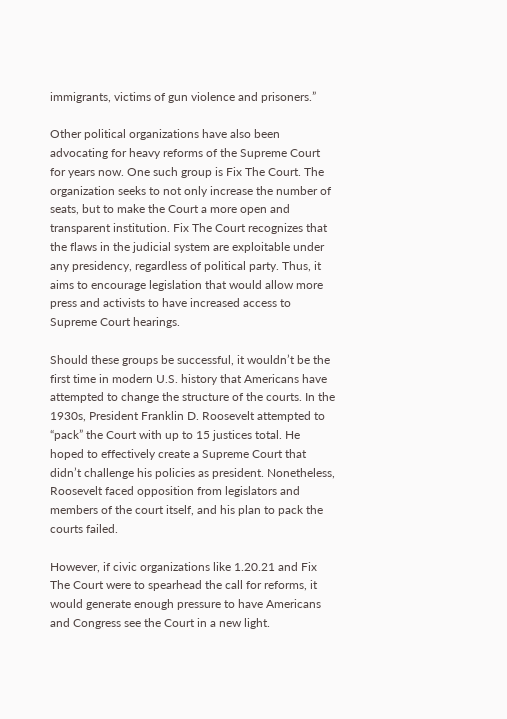immigrants, victims of gun violence and prisoners.”

Other political organizations have also been advocating for heavy reforms of the Supreme Court for years now. One such group is Fix The Court. The organization seeks to not only increase the number of seats, but to make the Court a more open and transparent institution. Fix The Court recognizes that the flaws in the judicial system are exploitable under any presidency, regardless of political party. Thus, it aims to encourage legislation that would allow more press and activists to have increased access to Supreme Court hearings.

Should these groups be successful, it wouldn’t be the first time in modern U.S. history that Americans have attempted to change the structure of the courts. In the 1930s, President Franklin D. Roosevelt attempted to “pack” the Court with up to 15 justices total. He hoped to effectively create a Supreme Court that didn’t challenge his policies as president. Nonetheless, Roosevelt faced opposition from legislators and members of the court itself, and his plan to pack the courts failed.

However, if civic organizations like 1.20.21 and Fix The Court were to spearhead the call for reforms, it would generate enough pressure to have Americans and Congress see the Court in a new light.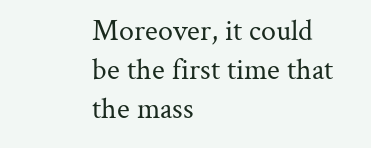Moreover, it could be the first time that the mass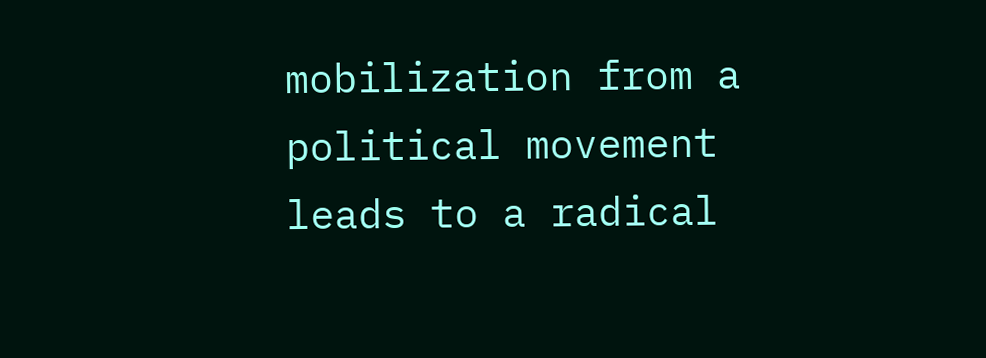mobilization from a political movement leads to a radical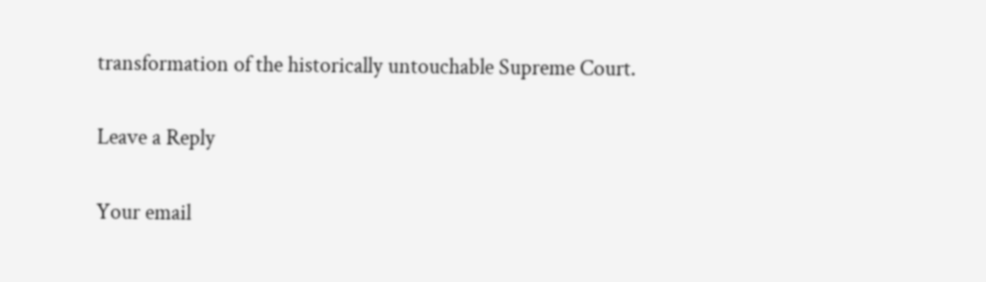transformation of the historically untouchable Supreme Court.

Leave a Reply

Your email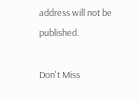address will not be published.

Don't Miss